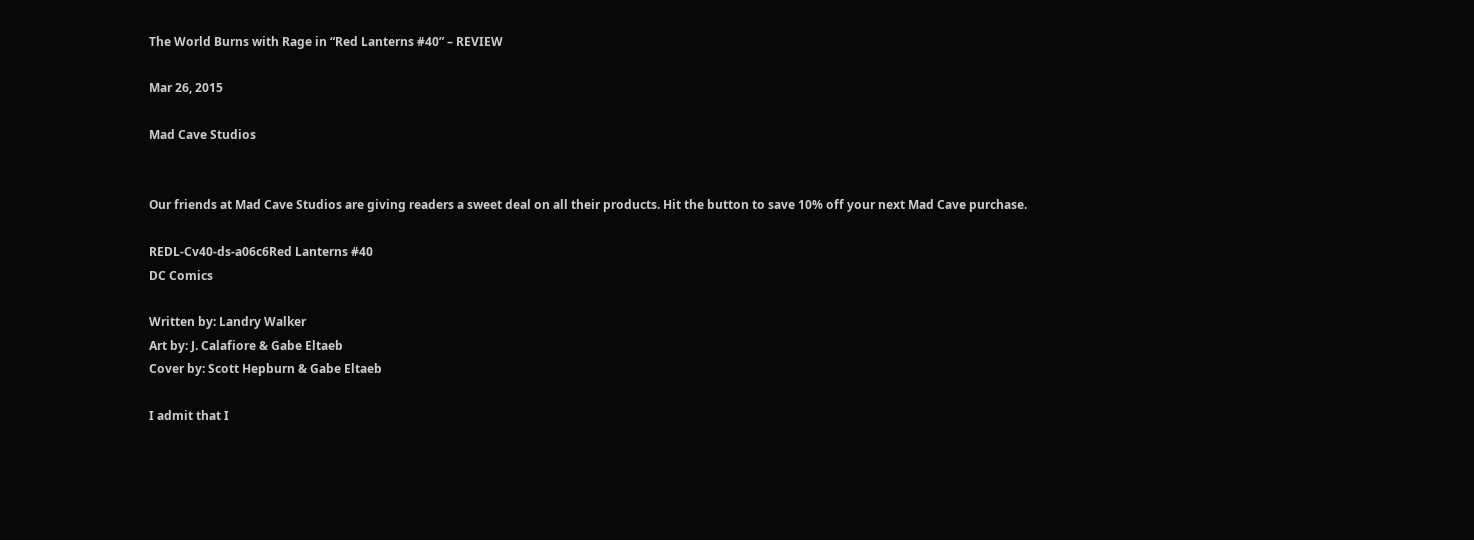The World Burns with Rage in “Red Lanterns #40” – REVIEW

Mar 26, 2015

Mad Cave Studios


Our friends at Mad Cave Studios are giving readers a sweet deal on all their products. Hit the button to save 10% off your next Mad Cave purchase.

REDL-Cv40-ds-a06c6Red Lanterns #40
DC Comics

Written by: Landry Walker
Art by: J. Calafiore & Gabe Eltaeb
Cover by: Scott Hepburn & Gabe Eltaeb

I admit that I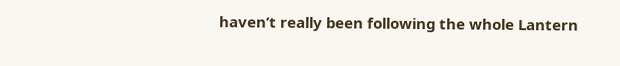haven’t really been following the whole Lantern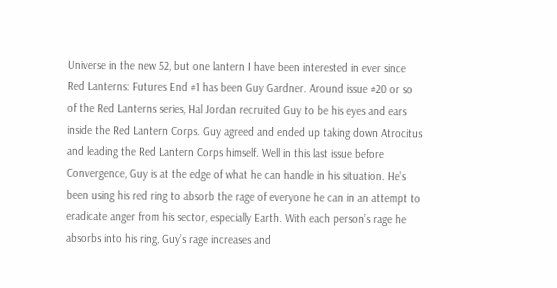Universe in the new 52, but one lantern I have been interested in ever since Red Lanterns: Futures End #1 has been Guy Gardner. Around issue #20 or so of the Red Lanterns series, Hal Jordan recruited Guy to be his eyes and ears inside the Red Lantern Corps. Guy agreed and ended up taking down Atrocitus and leading the Red Lantern Corps himself. Well in this last issue before Convergence, Guy is at the edge of what he can handle in his situation. He’s been using his red ring to absorb the rage of everyone he can in an attempt to eradicate anger from his sector, especially Earth. With each person’s rage he absorbs into his ring, Guy’s rage increases and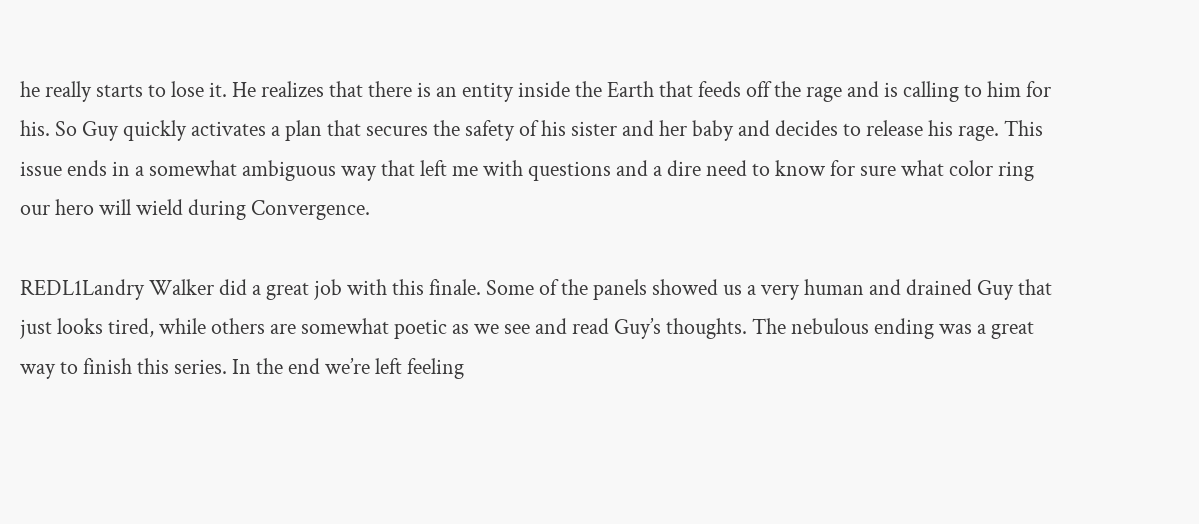he really starts to lose it. He realizes that there is an entity inside the Earth that feeds off the rage and is calling to him for his. So Guy quickly activates a plan that secures the safety of his sister and her baby and decides to release his rage. This issue ends in a somewhat ambiguous way that left me with questions and a dire need to know for sure what color ring our hero will wield during Convergence.

REDL1Landry Walker did a great job with this finale. Some of the panels showed us a very human and drained Guy that just looks tired, while others are somewhat poetic as we see and read Guy’s thoughts. The nebulous ending was a great way to finish this series. In the end we’re left feeling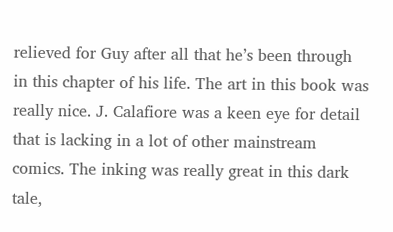relieved for Guy after all that he’s been through in this chapter of his life. The art in this book was really nice. J. Calafiore was a keen eye for detail that is lacking in a lot of other mainstream comics. The inking was really great in this dark tale,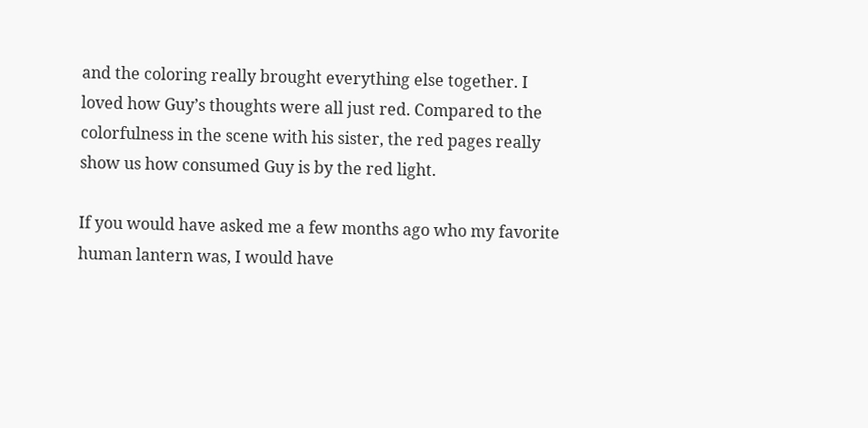and the coloring really brought everything else together. I loved how Guy’s thoughts were all just red. Compared to the colorfulness in the scene with his sister, the red pages really show us how consumed Guy is by the red light.

If you would have asked me a few months ago who my favorite human lantern was, I would have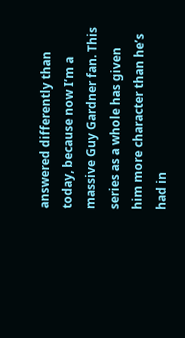answered differently than today, because now I’m a massive Guy Gardner fan. This series as a whole has given him more character than he’s had in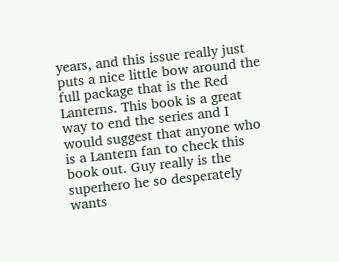years, and this issue really just puts a nice little bow around the full package that is the Red Lanterns. This book is a great way to end the series and I would suggest that anyone who is a Lantern fan to check this book out. Guy really is the superhero he so desperately wants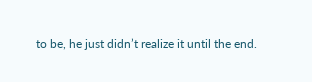to be, he just didn’t realize it until the end.